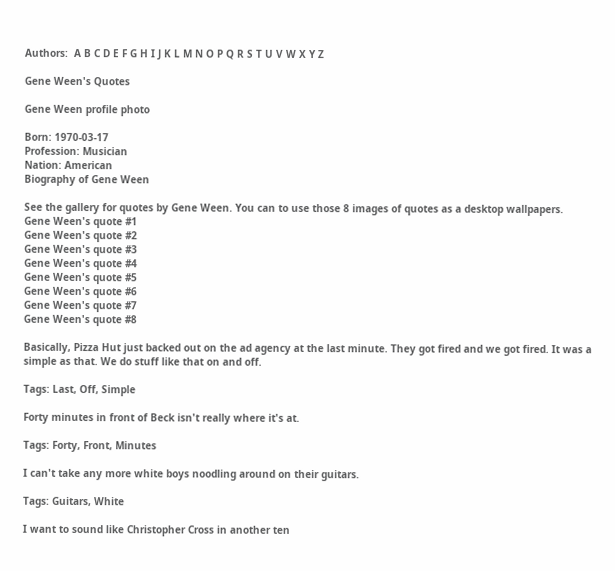Authors:  A B C D E F G H I J K L M N O P Q R S T U V W X Y Z

Gene Ween's Quotes

Gene Ween profile photo

Born: 1970-03-17
Profession: Musician
Nation: American
Biography of Gene Ween

See the gallery for quotes by Gene Ween. You can to use those 8 images of quotes as a desktop wallpapers.
Gene Ween's quote #1
Gene Ween's quote #2
Gene Ween's quote #3
Gene Ween's quote #4
Gene Ween's quote #5
Gene Ween's quote #6
Gene Ween's quote #7
Gene Ween's quote #8

Basically, Pizza Hut just backed out on the ad agency at the last minute. They got fired and we got fired. It was a simple as that. We do stuff like that on and off.

Tags: Last, Off, Simple

Forty minutes in front of Beck isn't really where it's at.

Tags: Forty, Front, Minutes

I can't take any more white boys noodling around on their guitars.

Tags: Guitars, White

I want to sound like Christopher Cross in another ten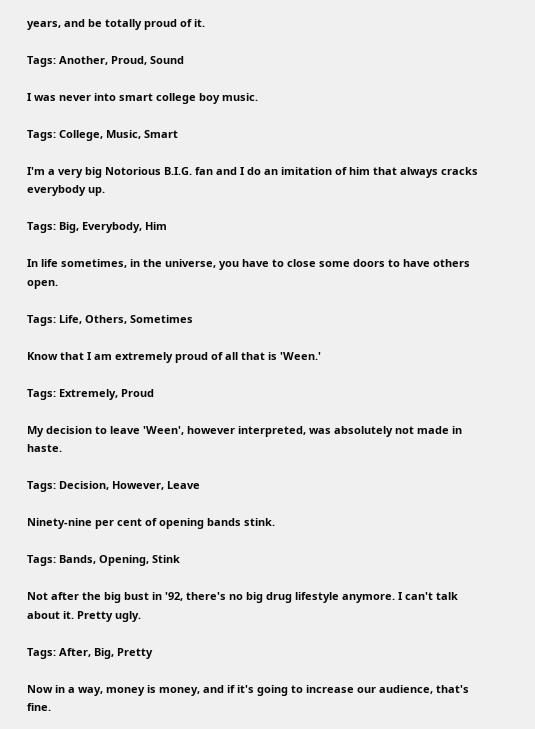years, and be totally proud of it.

Tags: Another, Proud, Sound

I was never into smart college boy music.

Tags: College, Music, Smart

I'm a very big Notorious B.I.G. fan and I do an imitation of him that always cracks everybody up.

Tags: Big, Everybody, Him

In life sometimes, in the universe, you have to close some doors to have others open.

Tags: Life, Others, Sometimes

Know that I am extremely proud of all that is 'Ween.'

Tags: Extremely, Proud

My decision to leave 'Ween', however interpreted, was absolutely not made in haste.

Tags: Decision, However, Leave

Ninety-nine per cent of opening bands stink.

Tags: Bands, Opening, Stink

Not after the big bust in '92, there's no big drug lifestyle anymore. I can't talk about it. Pretty ugly.

Tags: After, Big, Pretty

Now in a way, money is money, and if it's going to increase our audience, that's fine.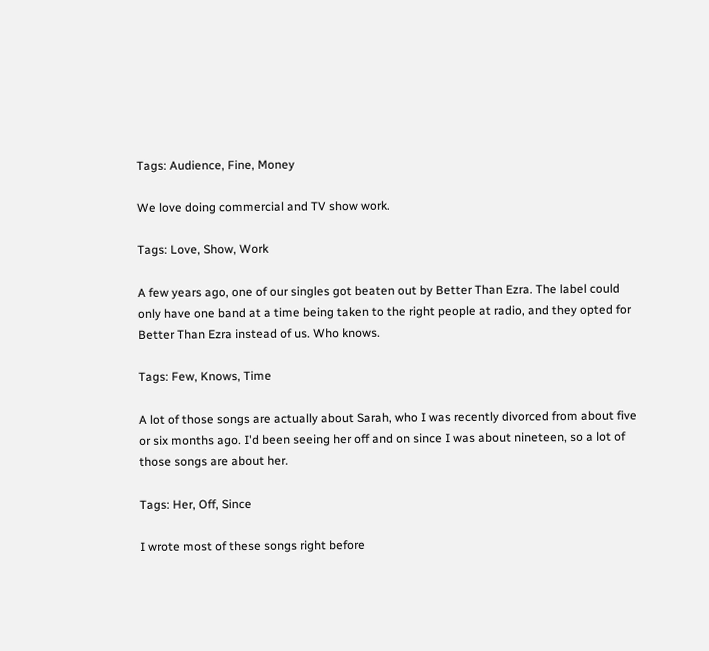Tags: Audience, Fine, Money

We love doing commercial and TV show work.

Tags: Love, Show, Work

A few years ago, one of our singles got beaten out by Better Than Ezra. The label could only have one band at a time being taken to the right people at radio, and they opted for Better Than Ezra instead of us. Who knows.

Tags: Few, Knows, Time

A lot of those songs are actually about Sarah, who I was recently divorced from about five or six months ago. I'd been seeing her off and on since I was about nineteen, so a lot of those songs are about her.

Tags: Her, Off, Since

I wrote most of these songs right before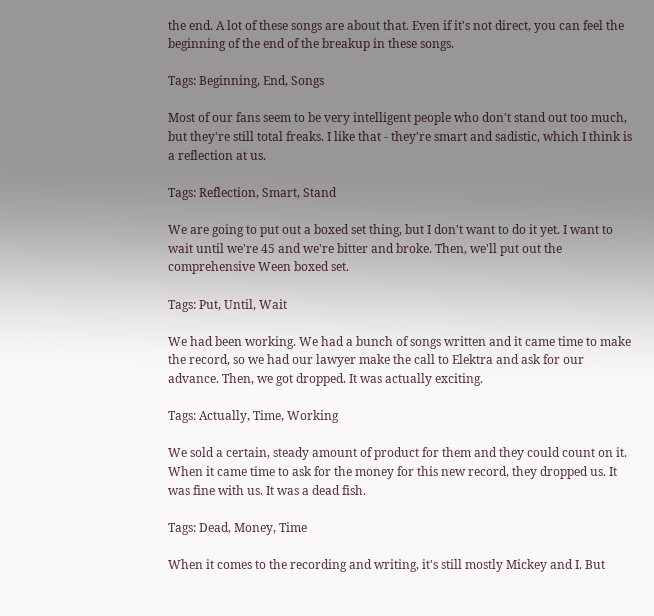the end. A lot of these songs are about that. Even if it's not direct, you can feel the beginning of the end of the breakup in these songs.

Tags: Beginning, End, Songs

Most of our fans seem to be very intelligent people who don't stand out too much, but they're still total freaks. I like that - they're smart and sadistic, which I think is a reflection at us.

Tags: Reflection, Smart, Stand

We are going to put out a boxed set thing, but I don't want to do it yet. I want to wait until we're 45 and we're bitter and broke. Then, we'll put out the comprehensive Ween boxed set.

Tags: Put, Until, Wait

We had been working. We had a bunch of songs written and it came time to make the record, so we had our lawyer make the call to Elektra and ask for our advance. Then, we got dropped. It was actually exciting.

Tags: Actually, Time, Working

We sold a certain, steady amount of product for them and they could count on it. When it came time to ask for the money for this new record, they dropped us. It was fine with us. It was a dead fish.

Tags: Dead, Money, Time

When it comes to the recording and writing, it's still mostly Mickey and I. But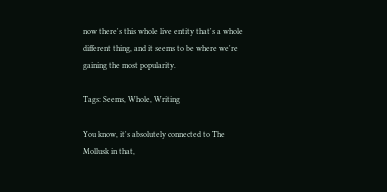now there's this whole live entity that's a whole different thing, and it seems to be where we're gaining the most popularity.

Tags: Seems, Whole, Writing

You know, it's absolutely connected to The Mollusk in that,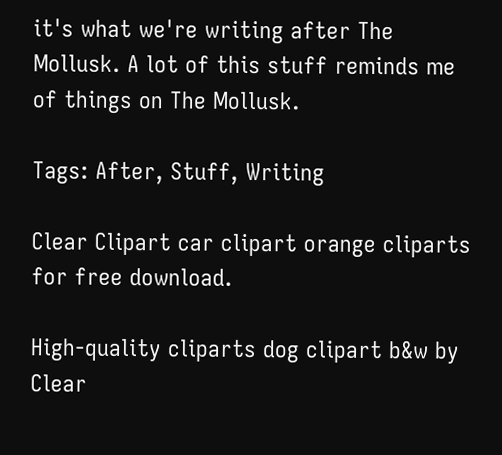it's what we're writing after The Mollusk. A lot of this stuff reminds me of things on The Mollusk.

Tags: After, Stuff, Writing

Clear Clipart car clipart orange cliparts for free download.

High-quality cliparts dog clipart b&w by Clear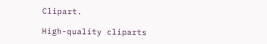Clipart.

High-quality cliparts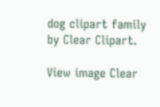dog clipart family by Clear Clipart.

View image Clear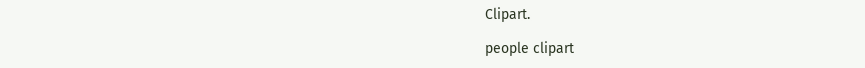Clipart.

people clipart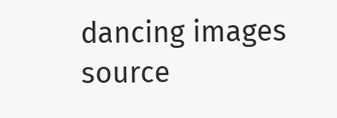dancing images source